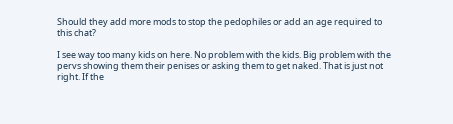Should they add more mods to stop the pedophiles or add an age required to this chat?

I see way too many kids on here. No problem with the kids. Big problem with the pervs showing them their penises or asking them to get naked. That is just not right. If the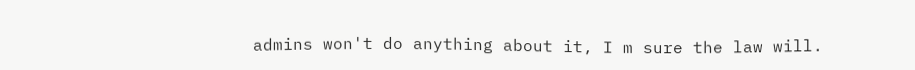admins won't do anything about it, I m sure the law will.